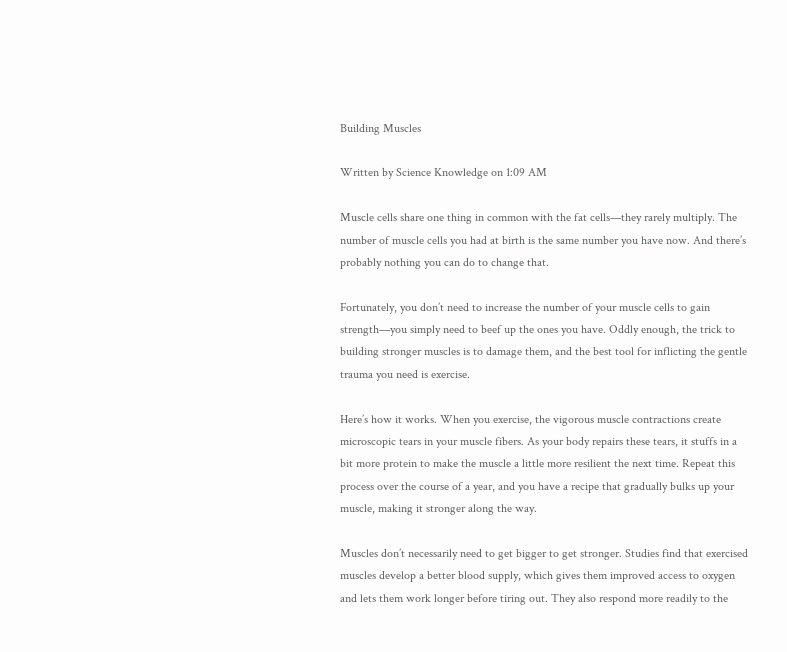Building Muscles

Written by Science Knowledge on 1:09 AM

Muscle cells share one thing in common with the fat cells—they rarely multiply. The number of muscle cells you had at birth is the same number you have now. And there’s probably nothing you can do to change that.

Fortunately, you don’t need to increase the number of your muscle cells to gain strength—you simply need to beef up the ones you have. Oddly enough, the trick to building stronger muscles is to damage them, and the best tool for inflicting the gentle trauma you need is exercise.

Here’s how it works. When you exercise, the vigorous muscle contractions create microscopic tears in your muscle fibers. As your body repairs these tears, it stuffs in a bit more protein to make the muscle a little more resilient the next time. Repeat this process over the course of a year, and you have a recipe that gradually bulks up your muscle, making it stronger along the way.

Muscles don’t necessarily need to get bigger to get stronger. Studies find that exercised muscles develop a better blood supply, which gives them improved access to oxygen and lets them work longer before tiring out. They also respond more readily to the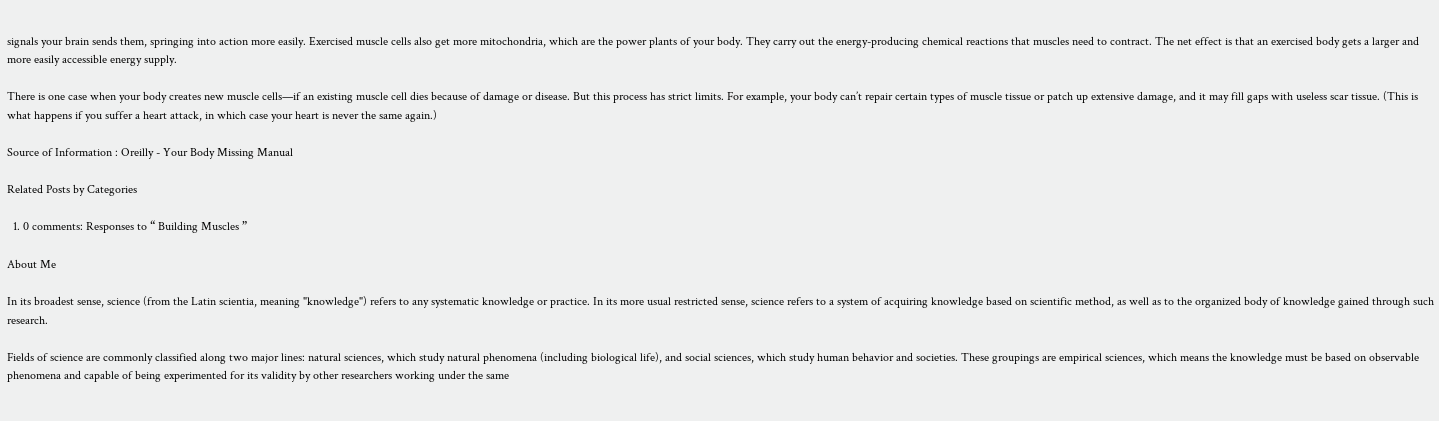signals your brain sends them, springing into action more easily. Exercised muscle cells also get more mitochondria, which are the power plants of your body. They carry out the energy-producing chemical reactions that muscles need to contract. The net effect is that an exercised body gets a larger and more easily accessible energy supply.

There is one case when your body creates new muscle cells—if an existing muscle cell dies because of damage or disease. But this process has strict limits. For example, your body can’t repair certain types of muscle tissue or patch up extensive damage, and it may fill gaps with useless scar tissue. (This is what happens if you suffer a heart attack, in which case your heart is never the same again.)

Source of Information : Oreilly - Your Body Missing Manual

Related Posts by Categories

  1. 0 comments: Responses to “ Building Muscles ”

About Me

In its broadest sense, science (from the Latin scientia, meaning "knowledge") refers to any systematic knowledge or practice. In its more usual restricted sense, science refers to a system of acquiring knowledge based on scientific method, as well as to the organized body of knowledge gained through such research.

Fields of science are commonly classified along two major lines: natural sciences, which study natural phenomena (including biological life), and social sciences, which study human behavior and societies. These groupings are empirical sciences, which means the knowledge must be based on observable phenomena and capable of being experimented for its validity by other researchers working under the same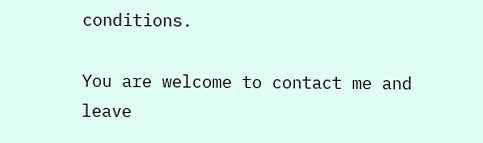conditions.

You are welcome to contact me and leave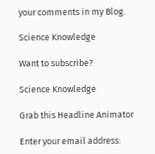your comments in my Blog.

Science Knowledge

Want to subscribe?

Science Knowledge

Grab this Headline Animator

Enter your email address: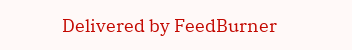Delivered by FeedBurner